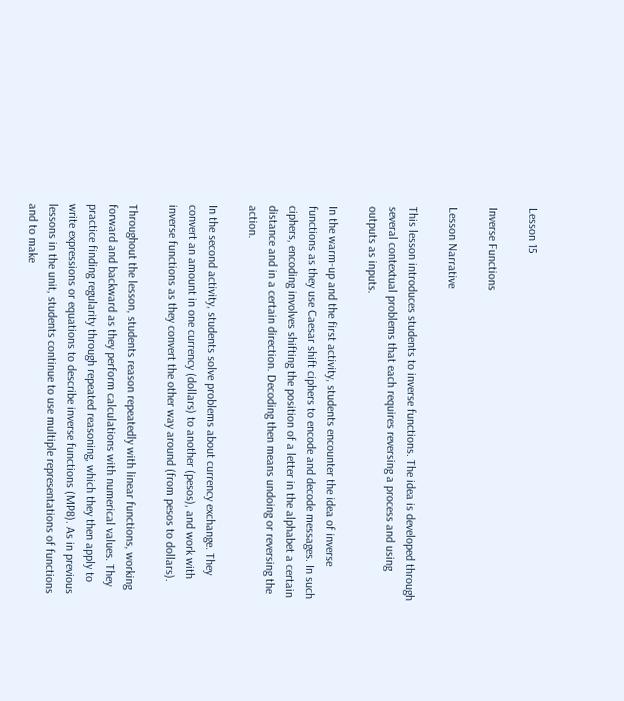Lesson 15

Inverse Functions

Lesson Narrative

This lesson introduces students to inverse functions. The idea is developed through several contextual problems that each requires reversing a process and using outputs as inputs.

In the warm-up and the first activity, students encounter the idea of inverse functions as they use Caesar shift ciphers to encode and decode messages. In such ciphers, encoding involves shifting the position of a letter in the alphabet a certain distance and in a certain direction. Decoding then means undoing or reversing the action.

In the second activity, students solve problems about currency exchange. They convert an amount in one currency (dollars) to another (pesos), and work with inverse functions as they convert the other way around (from pesos to dollars).

Throughout the lesson, students reason repeatedly with linear functions, working forward and backward as they perform calculations with numerical values. They practice finding regularity through repeated reasoning, which they then apply to write expressions or equations to describe inverse functions (MP8). As in previous lessons in the unit, students continue to use multiple representations of functions and to make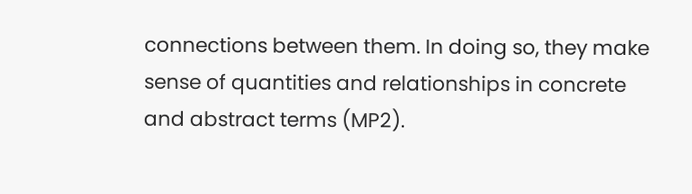connections between them. In doing so, they make sense of quantities and relationships in concrete and abstract terms (MP2).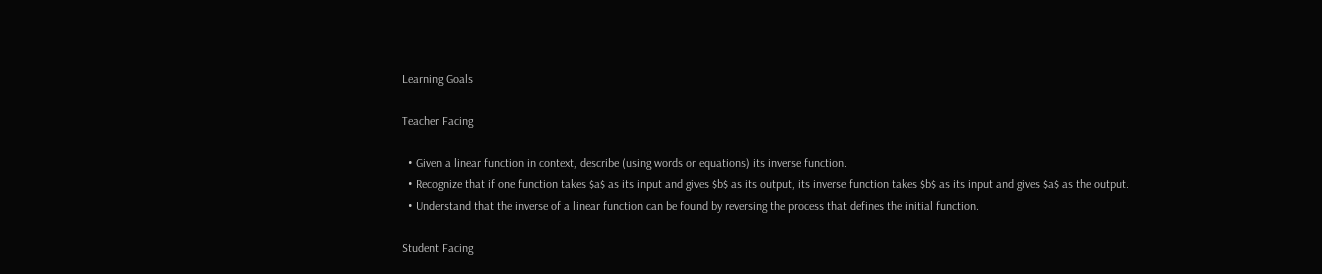Learning Goals

Teacher Facing

  • Given a linear function in context, describe (using words or equations) its inverse function.
  • Recognize that if one function takes $a$ as its input and gives $b$ as its output, its inverse function takes $b$ as its input and gives $a$ as the output.
  • Understand that the inverse of a linear function can be found by reversing the process that defines the initial function.

Student Facing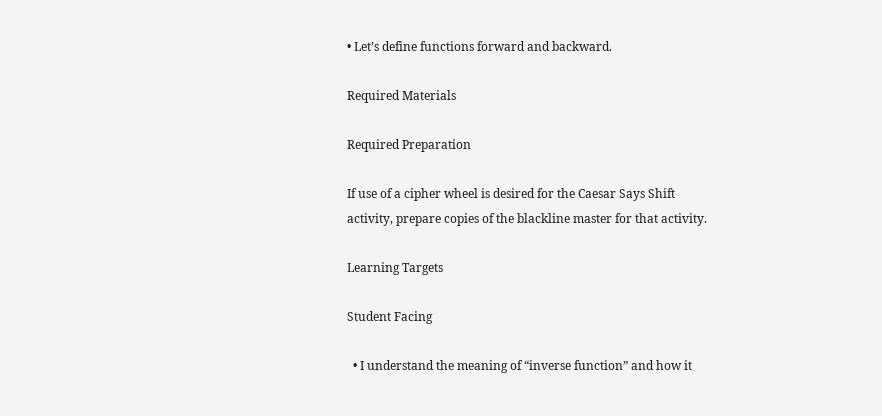• Let’s define functions forward and backward.

Required Materials

Required Preparation

If use of a cipher wheel is desired for the Caesar Says Shift activity, prepare copies of the blackline master for that activity.

Learning Targets

Student Facing

  • I understand the meaning of “inverse function” and how it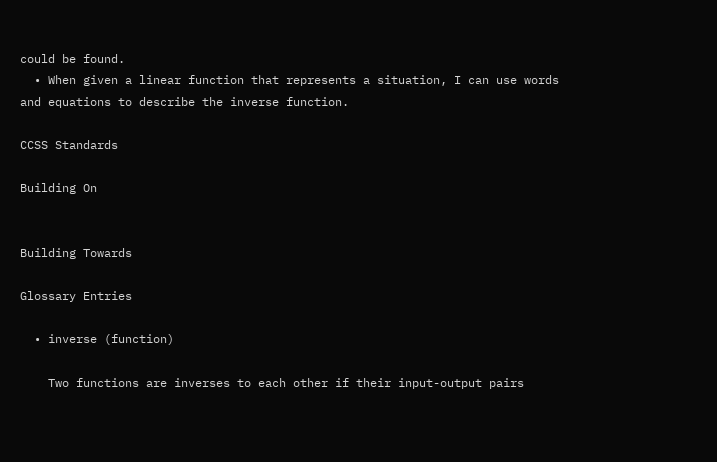could be found.
  • When given a linear function that represents a situation, I can use words and equations to describe the inverse function.

CCSS Standards

Building On


Building Towards

Glossary Entries

  • inverse (function)

    Two functions are inverses to each other if their input-output pairs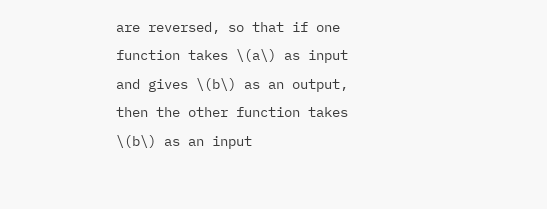are reversed, so that if one function takes \(a\) as input and gives \(b\) as an output, then the other function takes \(b\) as an input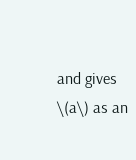and gives \(a\) as an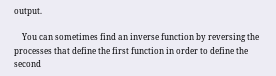output.

    You can sometimes find an inverse function by reversing the processes that define the first function in order to define the second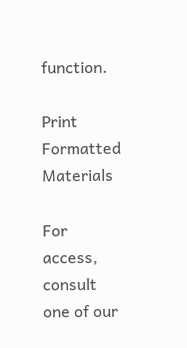function.

Print Formatted Materials

For access, consult one of our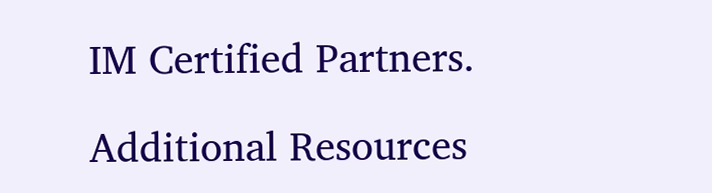IM Certified Partners.

Additional Resources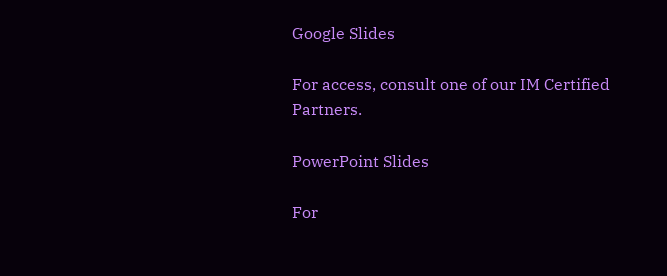Google Slides

For access, consult one of our IM Certified Partners.

PowerPoint Slides

For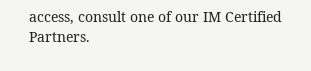access, consult one of our IM Certified Partners.